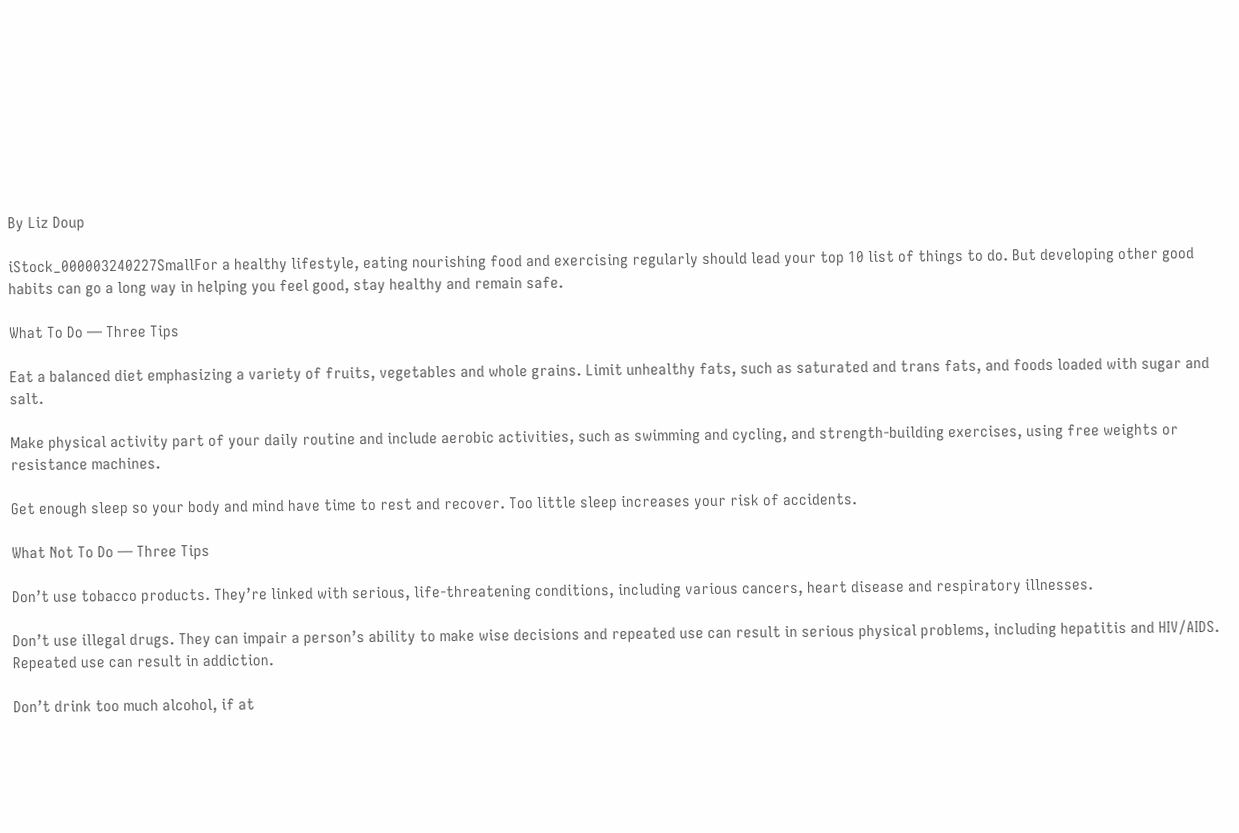By Liz Doup

iStock_000003240227SmallFor a healthy lifestyle, eating nourishing food and exercising regularly should lead your top 10 list of things to do. But developing other good habits can go a long way in helping you feel good, stay healthy and remain safe.

What To Do — Three Tips

Eat a balanced diet emphasizing a variety of fruits, vegetables and whole grains. Limit unhealthy fats, such as saturated and trans fats, and foods loaded with sugar and salt.

Make physical activity part of your daily routine and include aerobic activities, such as swimming and cycling, and strength-building exercises, using free weights or resistance machines.

Get enough sleep so your body and mind have time to rest and recover. Too little sleep increases your risk of accidents.

What Not To Do — Three Tips

Don’t use tobacco products. They’re linked with serious, life-threatening conditions, including various cancers, heart disease and respiratory illnesses.

Don’t use illegal drugs. They can impair a person’s ability to make wise decisions and repeated use can result in serious physical problems, including hepatitis and HIV/AIDS. Repeated use can result in addiction.

Don’t drink too much alcohol, if at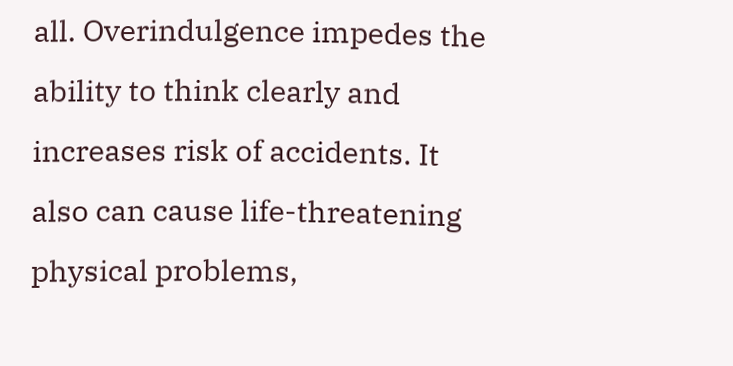all. Overindulgence impedes the ability to think clearly and increases risk of accidents. It also can cause life-threatening physical problems,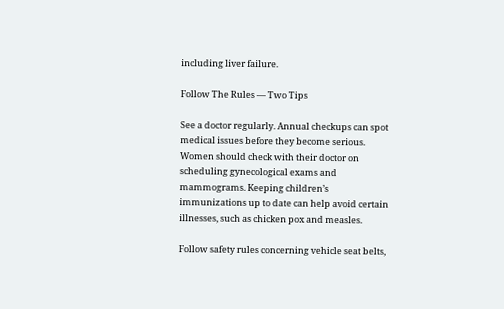including liver failure.

Follow The Rules — Two Tips

See a doctor regularly. Annual checkups can spot medical issues before they become serious. Women should check with their doctor on scheduling gynecological exams and mammograms. Keeping children’s immunizations up to date can help avoid certain illnesses, such as chicken pox and measles.

Follow safety rules concerning vehicle seat belts,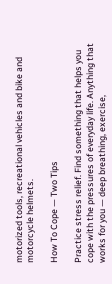motorized tools, recreational vehicles and bike and motorcycle helmets.

How To Cope — Two Tips

Practice stress relief. Find something that helps you cope with the pressures of everyday life. Anything that works for you — deep breathing, exercise,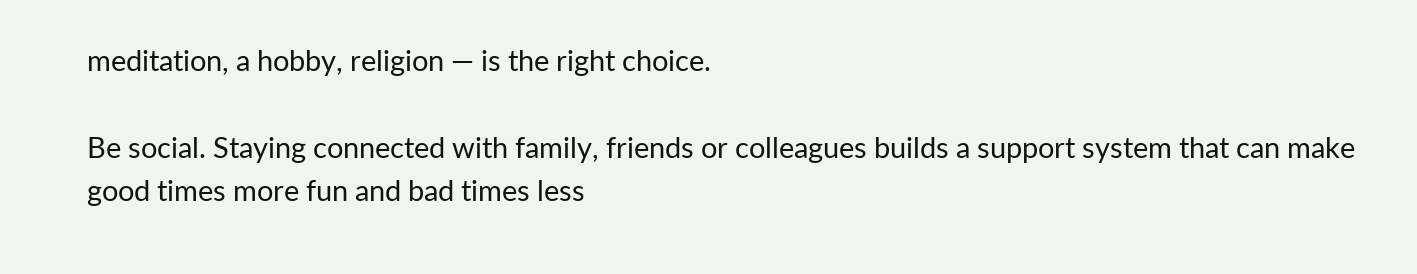meditation, a hobby, religion — is the right choice.

Be social. Staying connected with family, friends or colleagues builds a support system that can make good times more fun and bad times less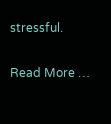stressful.

Read More …